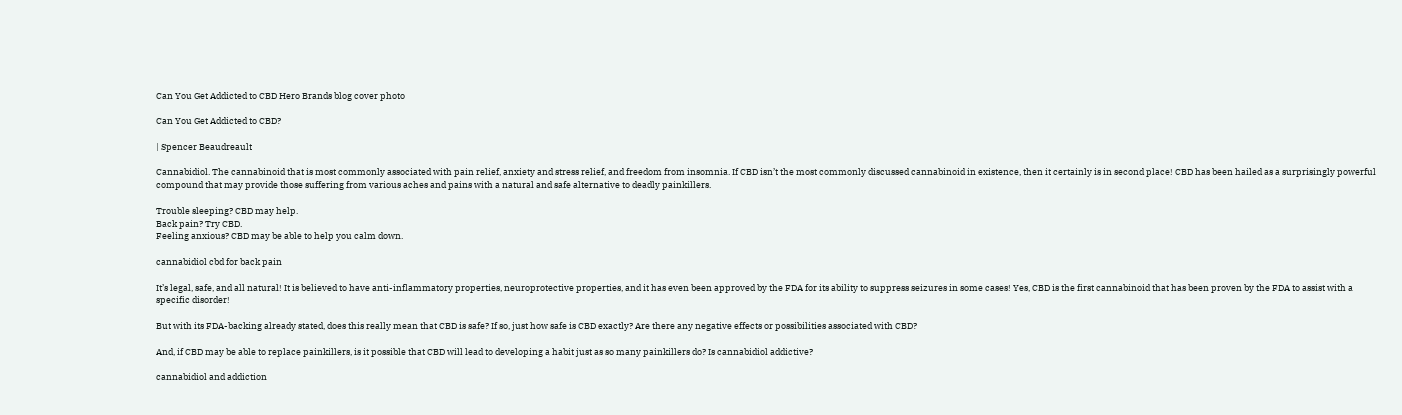Can You Get Addicted to CBD Hero Brands blog cover photo

Can You Get Addicted to CBD?

| Spencer Beaudreault

Cannabidiol. The cannabinoid that is most commonly associated with pain relief, anxiety and stress relief, and freedom from insomnia. If CBD isn’t the most commonly discussed cannabinoid in existence, then it certainly is in second place! CBD has been hailed as a surprisingly powerful compound that may provide those suffering from various aches and pains with a natural and safe alternative to deadly painkillers.

Trouble sleeping? CBD may help.
Back pain? Try CBD.
Feeling anxious? CBD may be able to help you calm down.

cannabidiol cbd for back pain

It’s legal, safe, and all natural! It is believed to have anti-inflammatory properties, neuroprotective properties, and it has even been approved by the FDA for its ability to suppress seizures in some cases! Yes, CBD is the first cannabinoid that has been proven by the FDA to assist with a specific disorder!

But with its FDA-backing already stated, does this really mean that CBD is safe? If so, just how safe is CBD exactly? Are there any negative effects or possibilities associated with CBD?

And, if CBD may be able to replace painkillers, is it possible that CBD will lead to developing a habit just as so many painkillers do? Is cannabidiol addictive?

cannabidiol and addiction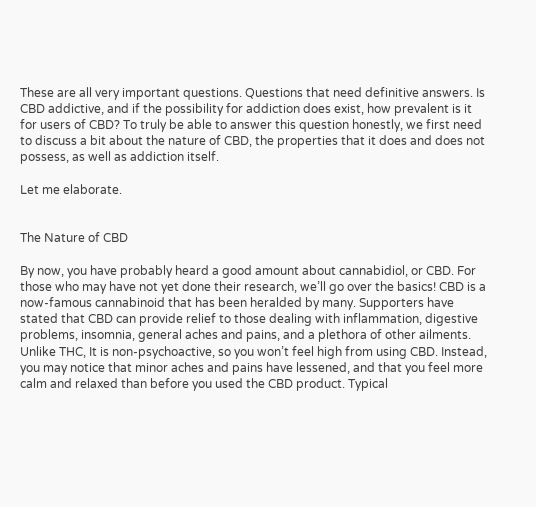These are all very important questions. Questions that need definitive answers. Is CBD addictive, and if the possibility for addiction does exist, how prevalent is it for users of CBD? To truly be able to answer this question honestly, we first need to discuss a bit about the nature of CBD, the properties that it does and does not possess, as well as addiction itself.

Let me elaborate.


The Nature of CBD

By now, you have probably heard a good amount about cannabidiol, or CBD. For those who may have not yet done their research, we’ll go over the basics! CBD is a now-famous cannabinoid that has been heralded by many. Supporters have stated that CBD can provide relief to those dealing with inflammation, digestive problems, insomnia, general aches and pains, and a plethora of other ailments. Unlike THC, It is non-psychoactive, so you won’t feel high from using CBD. Instead, you may notice that minor aches and pains have lessened, and that you feel more calm and relaxed than before you used the CBD product. Typical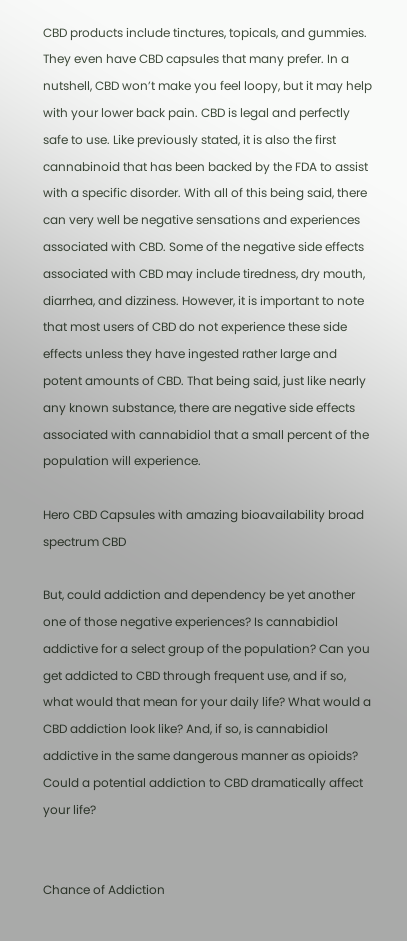CBD products include tinctures, topicals, and gummies. They even have CBD capsules that many prefer. In a nutshell, CBD won’t make you feel loopy, but it may help with your lower back pain. CBD is legal and perfectly safe to use. Like previously stated, it is also the first cannabinoid that has been backed by the FDA to assist with a specific disorder. With all of this being said, there can very well be negative sensations and experiences associated with CBD. Some of the negative side effects associated with CBD may include tiredness, dry mouth, diarrhea, and dizziness. However, it is important to note that most users of CBD do not experience these side effects unless they have ingested rather large and potent amounts of CBD. That being said, just like nearly any known substance, there are negative side effects associated with cannabidiol that a small percent of the population will experience.

Hero CBD Capsules with amazing bioavailability broad spectrum CBD

But, could addiction and dependency be yet another one of those negative experiences? Is cannabidiol addictive for a select group of the population? Can you get addicted to CBD through frequent use, and if so, what would that mean for your daily life? What would a CBD addiction look like? And, if so, is cannabidiol addictive in the same dangerous manner as opioids? Could a potential addiction to CBD dramatically affect your life?


Chance of Addiction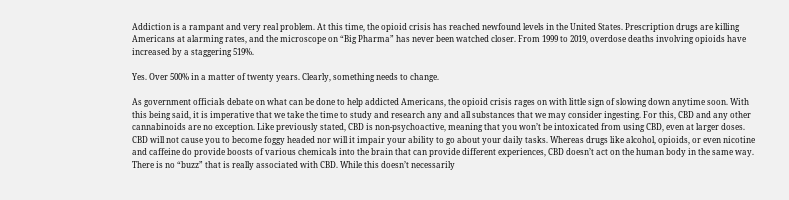Addiction is a rampant and very real problem. At this time, the opioid crisis has reached newfound levels in the United States. Prescription drugs are killing Americans at alarming rates, and the microscope on “Big Pharma” has never been watched closer. From 1999 to 2019, overdose deaths involving opioids have increased by a staggering 519%.

Yes. Over 500% in a matter of twenty years. Clearly, something needs to change.

As government officials debate on what can be done to help addicted Americans, the opioid crisis rages on with little sign of slowing down anytime soon. With this being said, it is imperative that we take the time to study and research any and all substances that we may consider ingesting. For this, CBD and any other cannabinoids are no exception. Like previously stated, CBD is non-psychoactive, meaning that you won’t be intoxicated from using CBD, even at larger doses. CBD will not cause you to become foggy headed nor will it impair your ability to go about your daily tasks. Whereas drugs like alcohol, opioids, or even nicotine and caffeine do provide boosts of various chemicals into the brain that can provide different experiences, CBD doesn’t act on the human body in the same way. There is no “buzz” that is really associated with CBD. While this doesn’t necessarily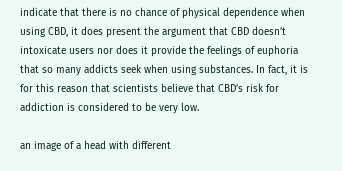indicate that there is no chance of physical dependence when using CBD, it does present the argument that CBD doesn’t intoxicate users nor does it provide the feelings of euphoria that so many addicts seek when using substances. In fact, it is for this reason that scientists believe that CBD’s risk for addiction is considered to be very low.

an image of a head with different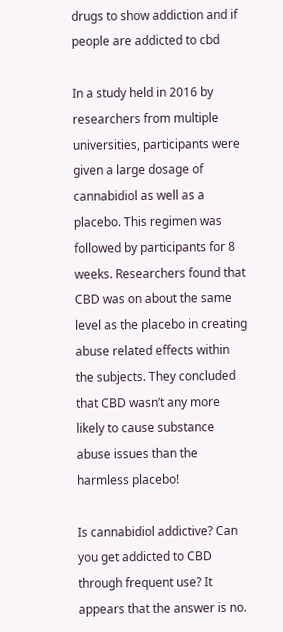drugs to show addiction and if people are addicted to cbd

In a study held in 2016 by researchers from multiple universities, participants were given a large dosage of cannabidiol as well as a placebo. This regimen was followed by participants for 8 weeks. Researchers found that CBD was on about the same level as the placebo in creating abuse related effects within the subjects. They concluded that CBD wasn’t any more likely to cause substance abuse issues than the harmless placebo!

Is cannabidiol addictive? Can you get addicted to CBD through frequent use? It appears that the answer is no.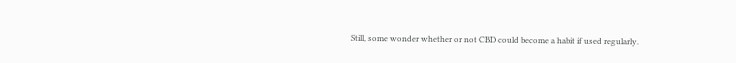Still, some wonder whether or not CBD could become a habit if used regularly.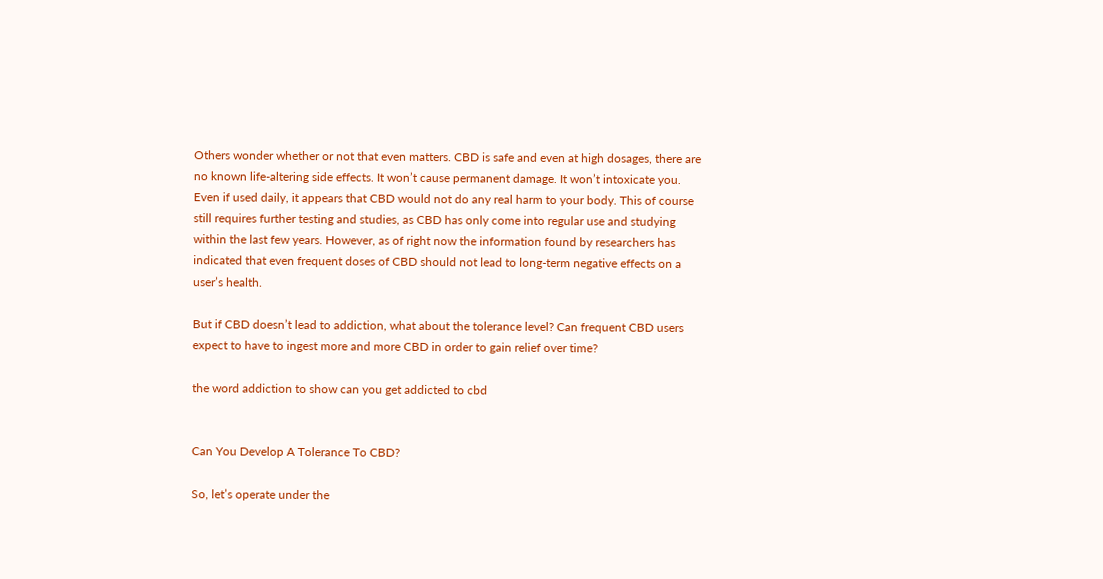Others wonder whether or not that even matters. CBD is safe and even at high dosages, there are no known life-altering side effects. It won’t cause permanent damage. It won’t intoxicate you. Even if used daily, it appears that CBD would not do any real harm to your body. This of course still requires further testing and studies, as CBD has only come into regular use and studying within the last few years. However, as of right now the information found by researchers has indicated that even frequent doses of CBD should not lead to long-term negative effects on a user’s health.

But if CBD doesn’t lead to addiction, what about the tolerance level? Can frequent CBD users expect to have to ingest more and more CBD in order to gain relief over time?

the word addiction to show can you get addicted to cbd


Can You Develop A Tolerance To CBD?

So, let’s operate under the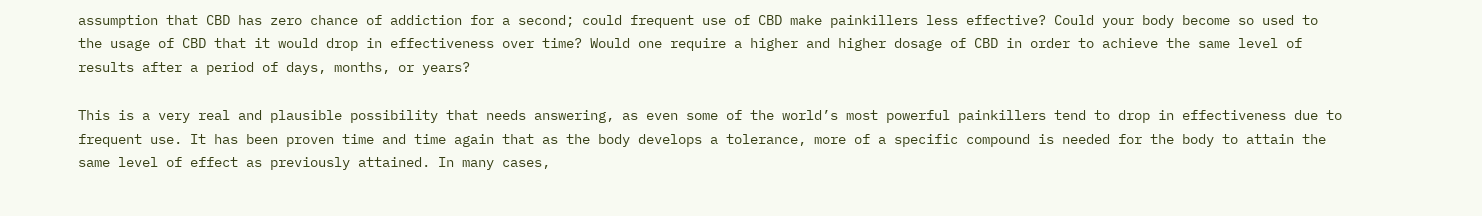assumption that CBD has zero chance of addiction for a second; could frequent use of CBD make painkillers less effective? Could your body become so used to the usage of CBD that it would drop in effectiveness over time? Would one require a higher and higher dosage of CBD in order to achieve the same level of results after a period of days, months, or years?

This is a very real and plausible possibility that needs answering, as even some of the world’s most powerful painkillers tend to drop in effectiveness due to frequent use. It has been proven time and time again that as the body develops a tolerance, more of a specific compound is needed for the body to attain the same level of effect as previously attained. In many cases,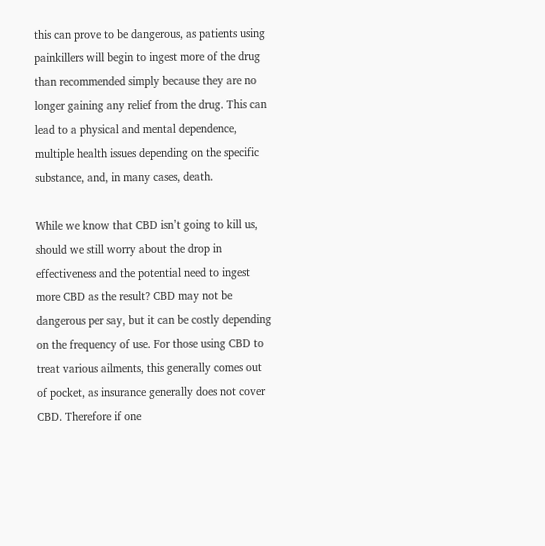this can prove to be dangerous, as patients using painkillers will begin to ingest more of the drug than recommended simply because they are no longer gaining any relief from the drug. This can lead to a physical and mental dependence, multiple health issues depending on the specific substance, and, in many cases, death.

While we know that CBD isn’t going to kill us, should we still worry about the drop in effectiveness and the potential need to ingest more CBD as the result? CBD may not be dangerous per say, but it can be costly depending on the frequency of use. For those using CBD to treat various ailments, this generally comes out of pocket, as insurance generally does not cover CBD. Therefore if one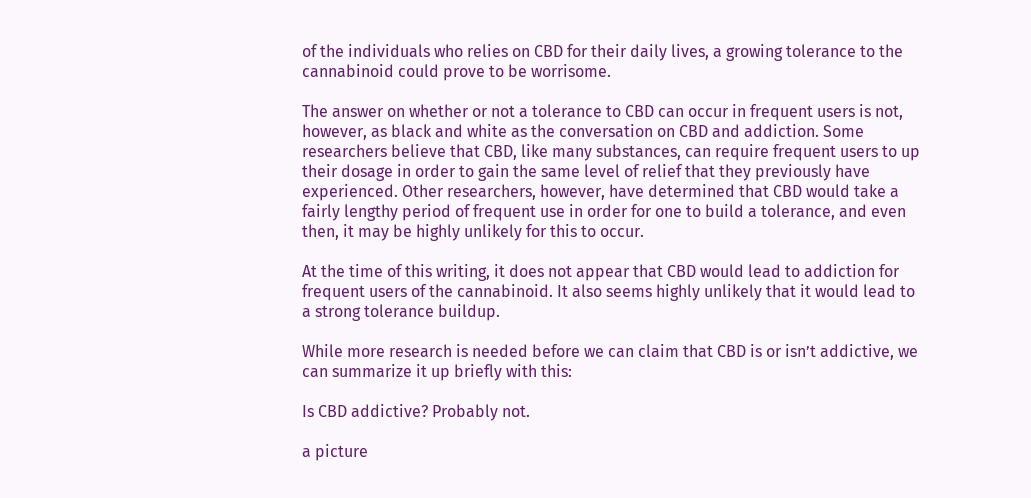of the individuals who relies on CBD for their daily lives, a growing tolerance to the cannabinoid could prove to be worrisome.

The answer on whether or not a tolerance to CBD can occur in frequent users is not, however, as black and white as the conversation on CBD and addiction. Some researchers believe that CBD, like many substances, can require frequent users to up their dosage in order to gain the same level of relief that they previously have experienced. Other researchers, however, have determined that CBD would take a fairly lengthy period of frequent use in order for one to build a tolerance, and even then, it may be highly unlikely for this to occur.

At the time of this writing, it does not appear that CBD would lead to addiction for frequent users of the cannabinoid. It also seems highly unlikely that it would lead to a strong tolerance buildup.

While more research is needed before we can claim that CBD is or isn’t addictive, we can summarize it up briefly with this:

Is CBD addictive? Probably not.

a picture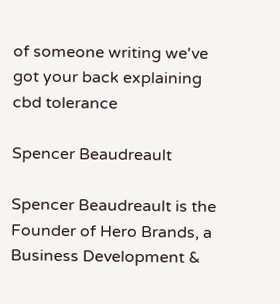of someone writing we've got your back explaining cbd tolerance

Spencer Beaudreault

Spencer Beaudreault is the Founder of Hero Brands, a Business Development &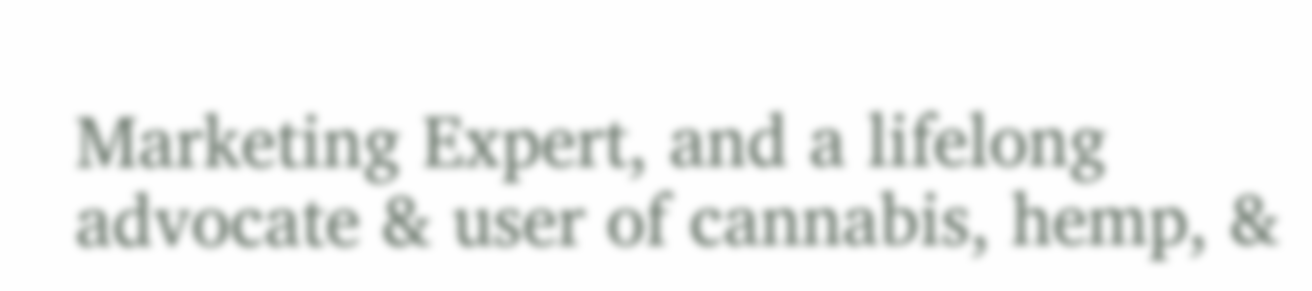Marketing Expert, and a lifelong advocate & user of cannabis, hemp, &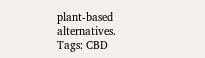plant-based alternatives.
Tags: CBD